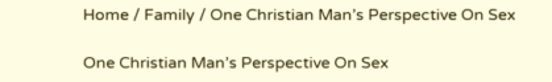Home / Family / One Christian Man’s Perspective On Sex

One Christian Man’s Perspective On Sex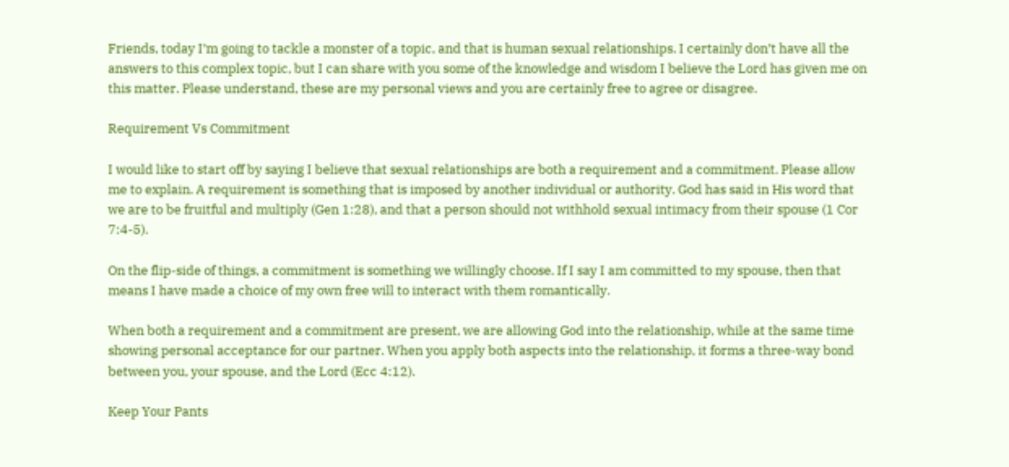Friends, today I’m going to tackle a monster of a topic, and that is human sexual relationships. I certainly don’t have all the answers to this complex topic, but I can share with you some of the knowledge and wisdom I believe the Lord has given me on this matter. Please understand, these are my personal views and you are certainly free to agree or disagree.

Requirement Vs Commitment

I would like to start off by saying I believe that sexual relationships are both a requirement and a commitment. Please allow me to explain. A requirement is something that is imposed by another individual or authority. God has said in His word that we are to be fruitful and multiply (Gen 1:28), and that a person should not withhold sexual intimacy from their spouse (1 Cor 7:4-5).

On the flip-side of things, a commitment is something we willingly choose. If I say I am committed to my spouse, then that means I have made a choice of my own free will to interact with them romantically.

When both a requirement and a commitment are present, we are allowing God into the relationship, while at the same time showing personal acceptance for our partner. When you apply both aspects into the relationship, it forms a three-way bond between you, your spouse, and the Lord (Ecc 4:12).

Keep Your Pants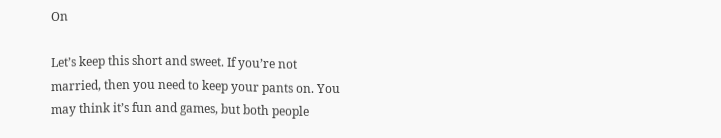On

Let’s keep this short and sweet. If you’re not married, then you need to keep your pants on. You may think it’s fun and games, but both people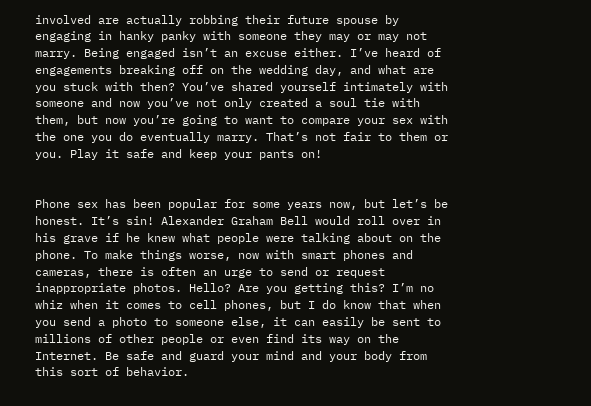involved are actually robbing their future spouse by engaging in hanky panky with someone they may or may not marry. Being engaged isn’t an excuse either. I’ve heard of engagements breaking off on the wedding day, and what are you stuck with then? You’ve shared yourself intimately with someone and now you’ve not only created a soul tie with them, but now you’re going to want to compare your sex with the one you do eventually marry. That’s not fair to them or you. Play it safe and keep your pants on!


Phone sex has been popular for some years now, but let’s be honest. It’s sin! Alexander Graham Bell would roll over in his grave if he knew what people were talking about on the phone. To make things worse, now with smart phones and cameras, there is often an urge to send or request inappropriate photos. Hello? Are you getting this? I’m no whiz when it comes to cell phones, but I do know that when you send a photo to someone else, it can easily be sent to millions of other people or even find its way on the Internet. Be safe and guard your mind and your body from this sort of behavior.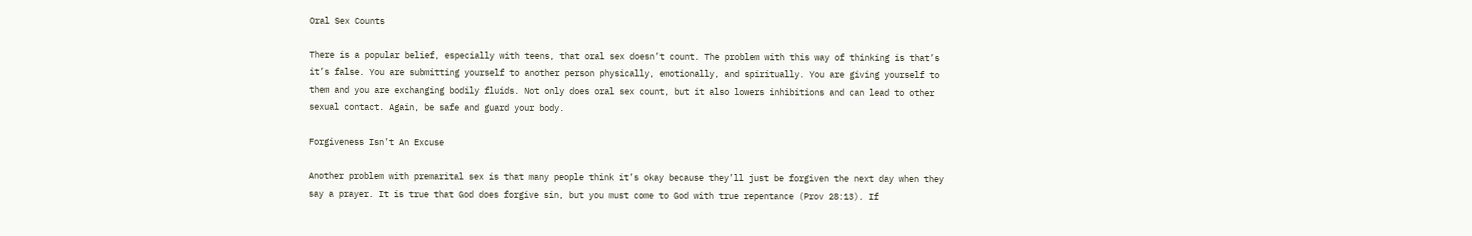Oral Sex Counts

There is a popular belief, especially with teens, that oral sex doesn’t count. The problem with this way of thinking is that’s it’s false. You are submitting yourself to another person physically, emotionally, and spiritually. You are giving yourself to them and you are exchanging bodily fluids. Not only does oral sex count, but it also lowers inhibitions and can lead to other sexual contact. Again, be safe and guard your body.

Forgiveness Isn’t An Excuse

Another problem with premarital sex is that many people think it’s okay because they’ll just be forgiven the next day when they say a prayer. It is true that God does forgive sin, but you must come to God with true repentance (Prov 28:13). If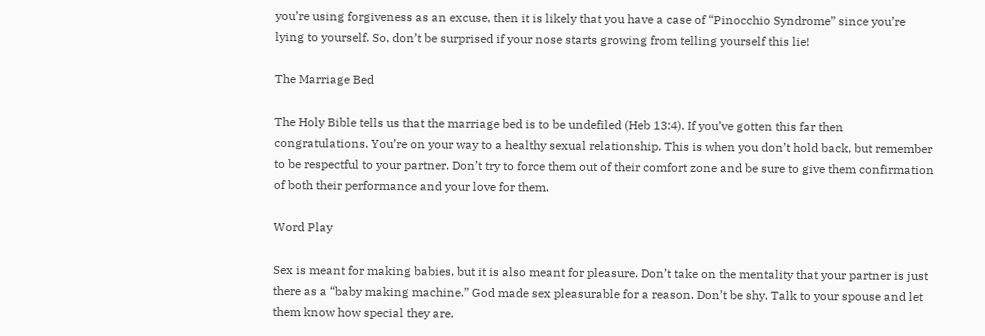you’re using forgiveness as an excuse, then it is likely that you have a case of “Pinocchio Syndrome” since you’re lying to yourself. So, don’t be surprised if your nose starts growing from telling yourself this lie!

The Marriage Bed

The Holy Bible tells us that the marriage bed is to be undefiled (Heb 13:4). If you’ve gotten this far then congratulations. You’re on your way to a healthy sexual relationship. This is when you don’t hold back, but remember to be respectful to your partner. Don’t try to force them out of their comfort zone and be sure to give them confirmation of both their performance and your love for them.

Word Play

Sex is meant for making babies, but it is also meant for pleasure. Don’t take on the mentality that your partner is just there as a “baby making machine.” God made sex pleasurable for a reason. Don’t be shy. Talk to your spouse and let them know how special they are.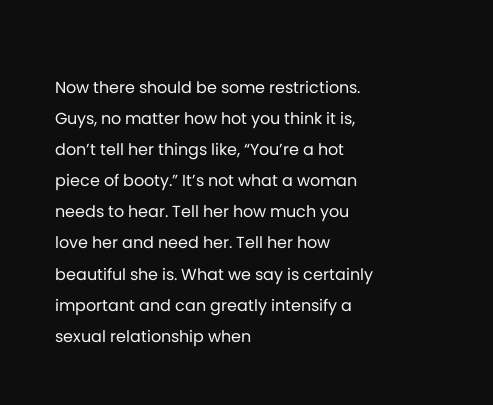Now there should be some restrictions. Guys, no matter how hot you think it is, don’t tell her things like, “You’re a hot piece of booty.” It’s not what a woman needs to hear. Tell her how much you love her and need her. Tell her how beautiful she is. What we say is certainly important and can greatly intensify a sexual relationship when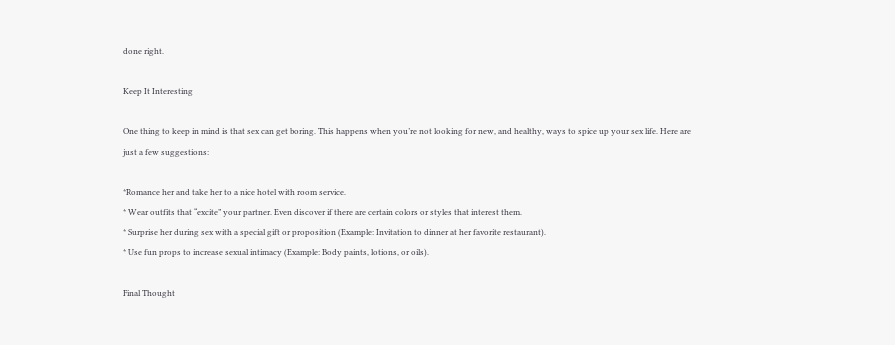done right.

Keep It Interesting

One thing to keep in mind is that sex can get boring. This happens when you’re not looking for new, and healthy, ways to spice up your sex life. Here are just a few suggestions:

*Romance her and take her to a nice hotel with room service.
* Wear outfits that “excite” your partner. Even discover if there are certain colors or styles that interest them.
* Surprise her during sex with a special gift or proposition (Example: Invitation to dinner at her favorite restaurant).
* Use fun props to increase sexual intimacy (Example: Body paints, lotions, or oils).

Final Thought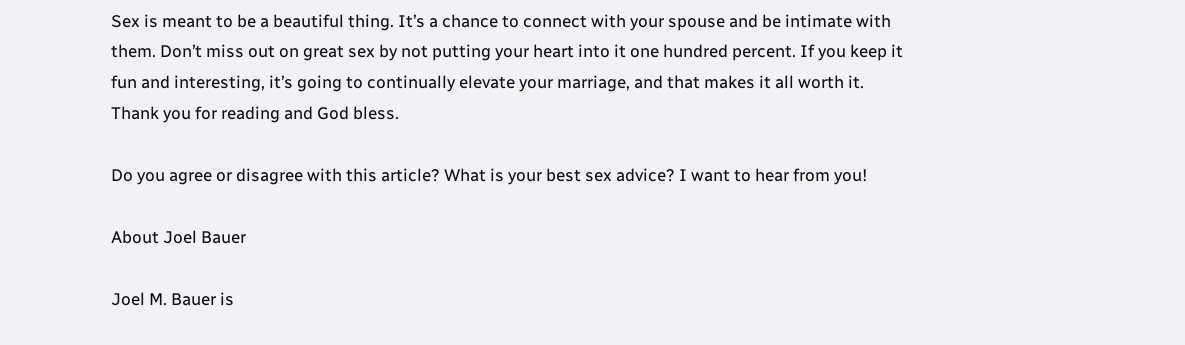Sex is meant to be a beautiful thing. It’s a chance to connect with your spouse and be intimate with them. Don’t miss out on great sex by not putting your heart into it one hundred percent. If you keep it fun and interesting, it’s going to continually elevate your marriage, and that makes it all worth it. Thank you for reading and God bless.

Do you agree or disagree with this article? What is your best sex advice? I want to hear from you!

About Joel Bauer

Joel M. Bauer is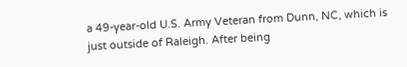a 49-year-old U.S. Army Veteran from Dunn, NC, which is just outside of Raleigh. After being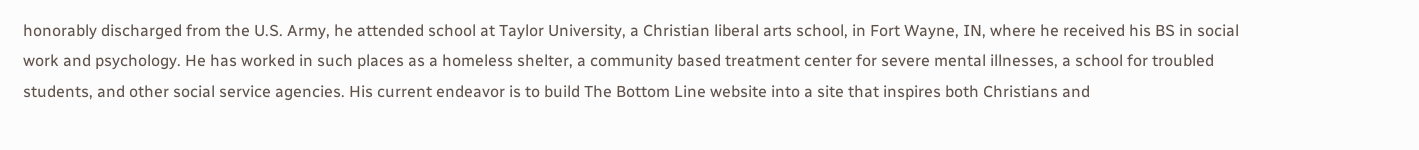honorably discharged from the U.S. Army, he attended school at Taylor University, a Christian liberal arts school, in Fort Wayne, IN, where he received his BS in social work and psychology. He has worked in such places as a homeless shelter, a community based treatment center for severe mental illnesses, a school for troubled students, and other social service agencies. His current endeavor is to build The Bottom Line website into a site that inspires both Christians and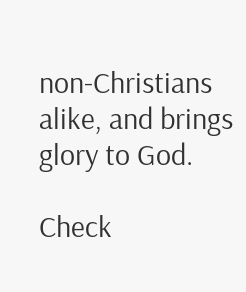non-Christians alike, and brings glory to God.

Check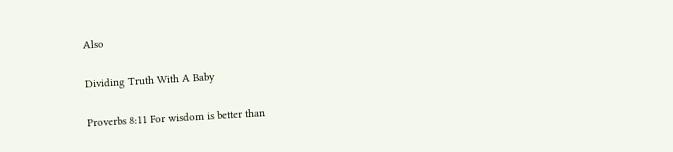Also

Dividing Truth With A Baby

Proverbs 8:11 For wisdom is better than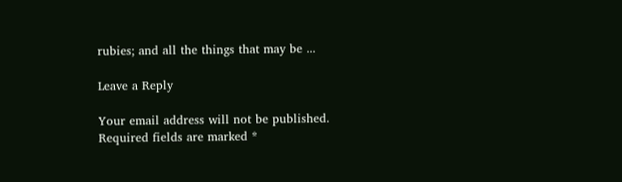rubies; and all the things that may be ...

Leave a Reply

Your email address will not be published. Required fields are marked *